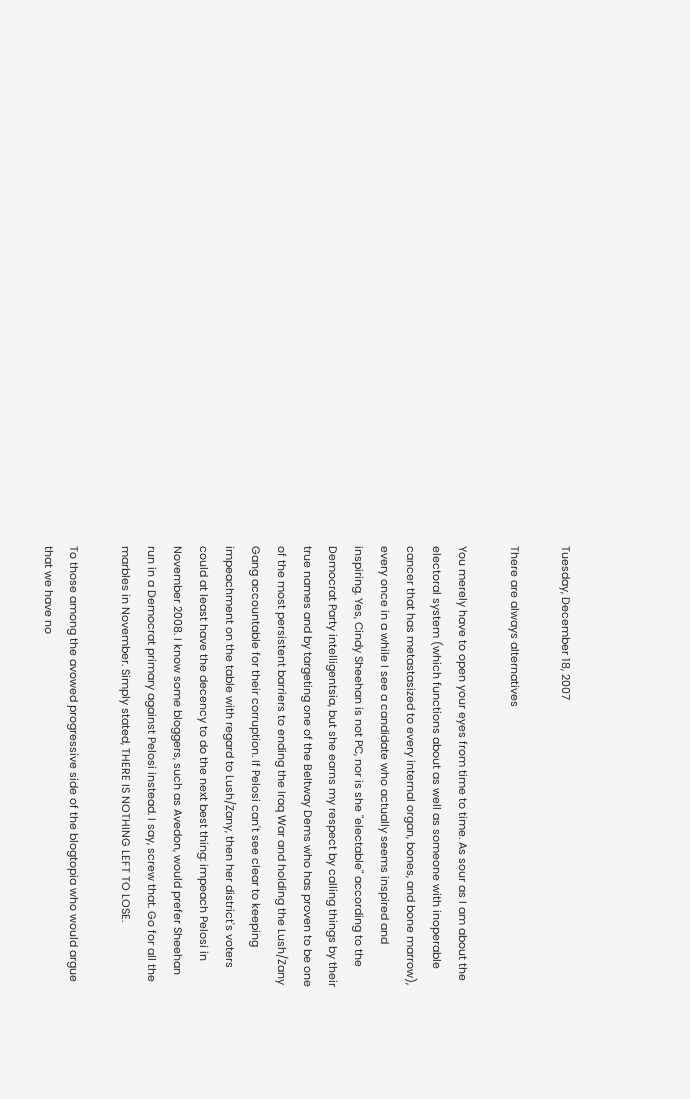Tuesday, December 18, 2007

There are always alternatives

You merely have to open your eyes from time to time. As sour as I am about the electoral system (which functions about as well as someone with inoperable cancer that has metastasized to every internal organ, bones, and bone marrow), every once in a while I see a candidate who actually seems inspired and inspiring. Yes, Cindy Sheehan is not PC, nor is she "electable" according to the Democrat Party intelligentsia, but she earns my respect by calling things by their true names and by targeting one of the Beltway Dems who has proven to be one of the most persistent barriers to ending the Iraq War and holding the Lush/Zany Gang accountable for their corruption. If Pelosi can't see clear to keeping impeachment on the table with regard to Lush/Zany, then her district's voters could at least have the decency to do the next best thing: impeach Pelosi in November 2008. I know some bloggers, such as Avedon, would prefer Sheehan run in a Democrat primary against Pelosi instead. I say, screw that. Go for all the marbles in November. Simply stated, THERE IS NOTHING LEFT TO LOSE.

To those among the avowed progressive side of the blogtopia who would argue that we have no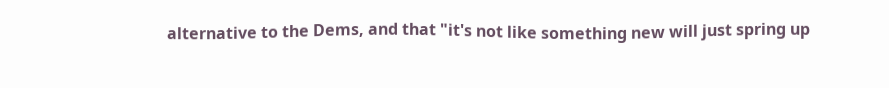alternative to the Dems, and that "it's not like something new will just spring up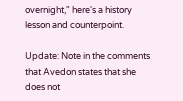overnight," here's a history lesson and counterpoint.

Update: Note in the comments that Avedon states that she does not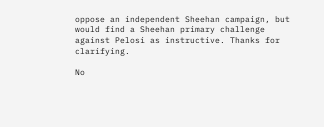oppose an independent Sheehan campaign, but would find a Sheehan primary challenge against Pelosi as instructive. Thanks for clarifying.

No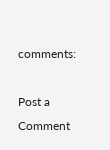comments:

Post a Comment